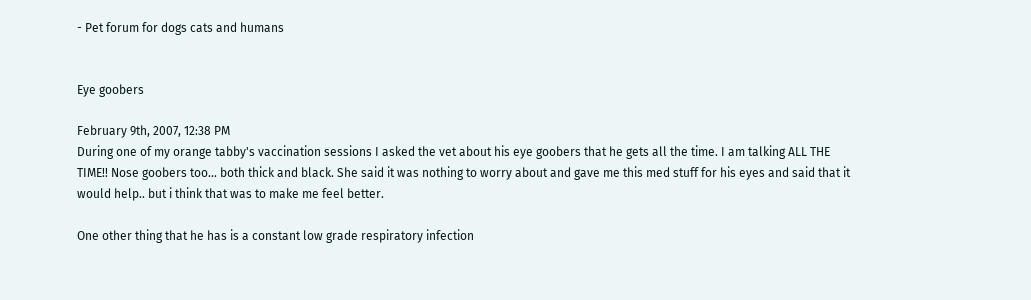- Pet forum for dogs cats and humans


Eye goobers

February 9th, 2007, 12:38 PM
During one of my orange tabby's vaccination sessions I asked the vet about his eye goobers that he gets all the time. I am talking ALL THE TIME!! Nose goobers too... both thick and black. She said it was nothing to worry about and gave me this med stuff for his eyes and said that it would help.. but i think that was to make me feel better.

One other thing that he has is a constant low grade respiratory infection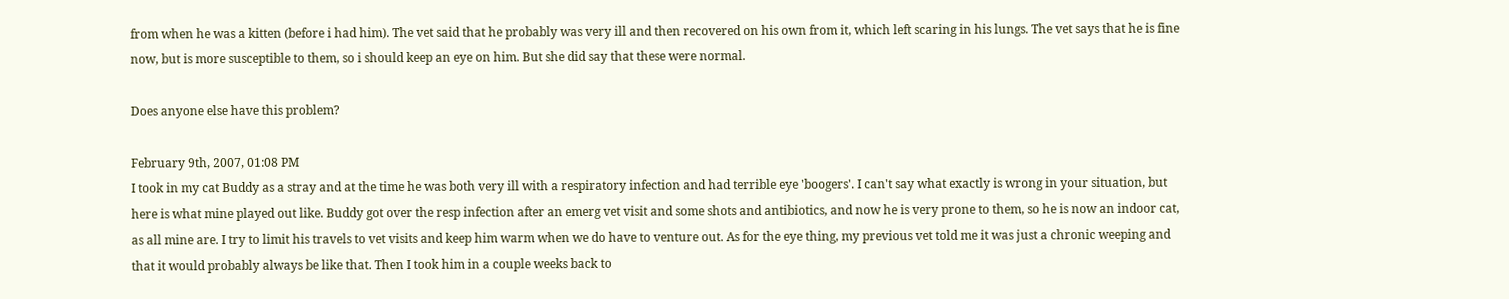from when he was a kitten (before i had him). The vet said that he probably was very ill and then recovered on his own from it, which left scaring in his lungs. The vet says that he is fine now, but is more susceptible to them, so i should keep an eye on him. But she did say that these were normal.

Does anyone else have this problem?

February 9th, 2007, 01:08 PM
I took in my cat Buddy as a stray and at the time he was both very ill with a respiratory infection and had terrible eye 'boogers'. I can't say what exactly is wrong in your situation, but here is what mine played out like. Buddy got over the resp infection after an emerg vet visit and some shots and antibiotics, and now he is very prone to them, so he is now an indoor cat, as all mine are. I try to limit his travels to vet visits and keep him warm when we do have to venture out. As for the eye thing, my previous vet told me it was just a chronic weeping and that it would probably always be like that. Then I took him in a couple weeks back to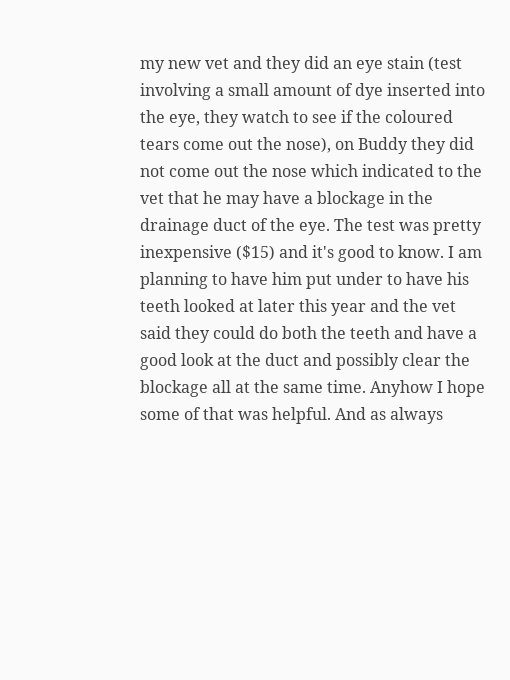my new vet and they did an eye stain (test involving a small amount of dye inserted into the eye, they watch to see if the coloured tears come out the nose), on Buddy they did not come out the nose which indicated to the vet that he may have a blockage in the drainage duct of the eye. The test was pretty inexpensive ($15) and it's good to know. I am planning to have him put under to have his teeth looked at later this year and the vet said they could do both the teeth and have a good look at the duct and possibly clear the blockage all at the same time. Anyhow I hope some of that was helpful. And as always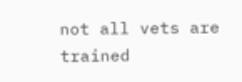not all vets are trained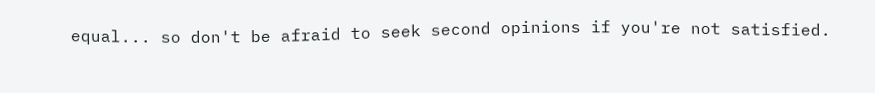equal... so don't be afraid to seek second opinions if you're not satisfied.